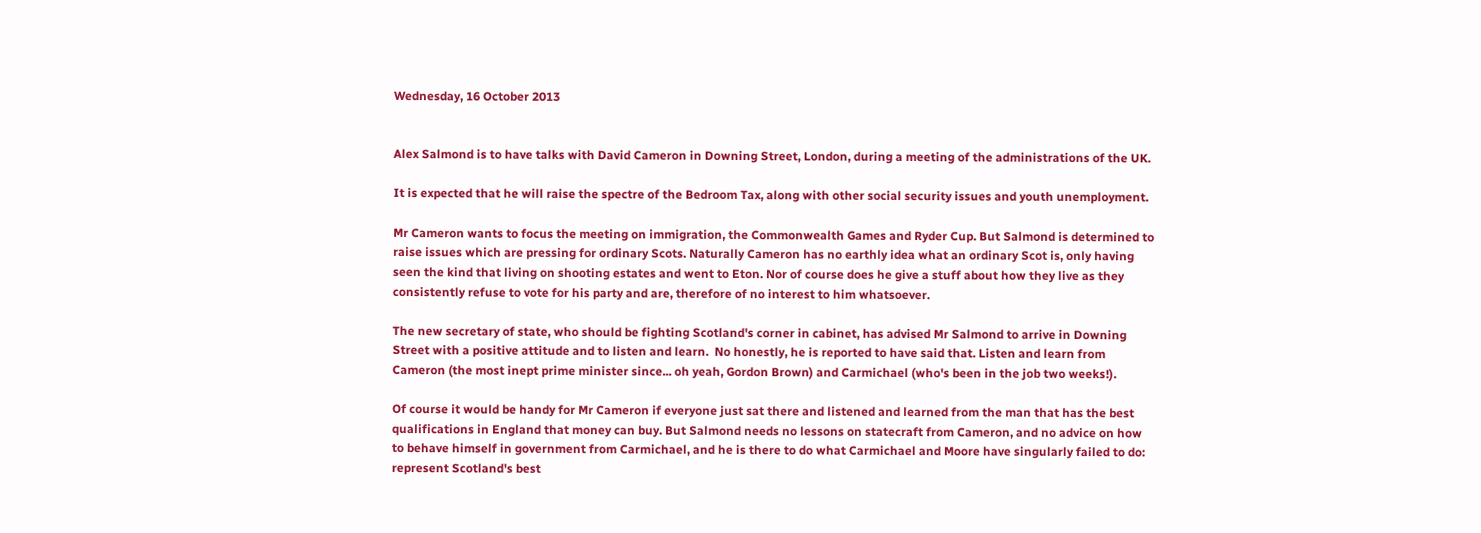Wednesday, 16 October 2013


Alex Salmond is to have talks with David Cameron in Downing Street, London, during a meeting of the administrations of the UK.

It is expected that he will raise the spectre of the Bedroom Tax, along with other social security issues and youth unemployment.

Mr Cameron wants to focus the meeting on immigration, the Commonwealth Games and Ryder Cup. But Salmond is determined to raise issues which are pressing for ordinary Scots. Naturally Cameron has no earthly idea what an ordinary Scot is, only having seen the kind that living on shooting estates and went to Eton. Nor of course does he give a stuff about how they live as they consistently refuse to vote for his party and are, therefore of no interest to him whatsoever.

The new secretary of state, who should be fighting Scotland's corner in cabinet, has advised Mr Salmond to arrive in Downing Street with a positive attitude and to listen and learn.  No honestly, he is reported to have said that. Listen and learn from Cameron (the most inept prime minister since... oh yeah, Gordon Brown) and Carmichael (who's been in the job two weeks!).

Of course it would be handy for Mr Cameron if everyone just sat there and listened and learned from the man that has the best qualifications in England that money can buy. But Salmond needs no lessons on statecraft from Cameron, and no advice on how to behave himself in government from Carmichael, and he is there to do what Carmichael and Moore have singularly failed to do: represent Scotland's best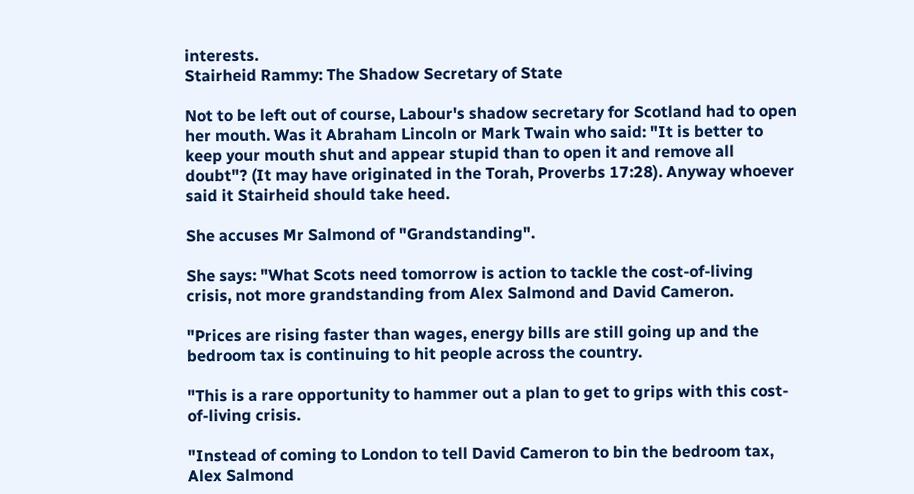interests.
Stairheid Rammy: The Shadow Secretary of State

Not to be left out of course, Labour's shadow secretary for Scotland had to open her mouth. Was it Abraham Lincoln or Mark Twain who said: "It is better to keep your mouth shut and appear stupid than to open it and remove all doubt"? (It may have originated in the Torah, Proverbs 17:28). Anyway whoever said it Stairheid should take heed.

She accuses Mr Salmond of "Grandstanding".

She says: "What Scots need tomorrow is action to tackle the cost-of-living crisis, not more grandstanding from Alex Salmond and David Cameron.

"Prices are rising faster than wages, energy bills are still going up and the bedroom tax is continuing to hit people across the country.

"This is a rare opportunity to hammer out a plan to get to grips with this cost-of-living crisis.

"Instead of coming to London to tell David Cameron to bin the bedroom tax, Alex Salmond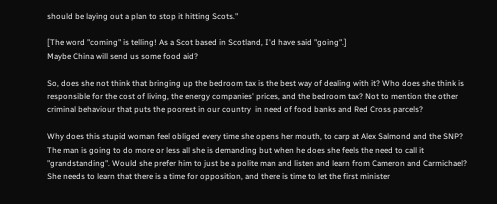should be laying out a plan to stop it hitting Scots."

[The word "coming" is telling! As a Scot based in Scotland, I'd have said "going".]
Maybe China will send us some food aid?

So, does she not think that bringing up the bedroom tax is the best way of dealing with it? Who does she think is responsible for the cost of living, the energy companies' prices, and the bedroom tax? Not to mention the other criminal behaviour that puts the poorest in our country  in need of food banks and Red Cross parcels?

Why does this stupid woman feel obliged every time she opens her mouth, to carp at Alex Salmond and the SNP? The man is going to do more or less all she is demanding but when he does she feels the need to call it "grandstanding". Would she prefer him to just be a polite man and listen and learn from Cameron and Carmichael? She needs to learn that there is a time for opposition, and there is time to let the first minister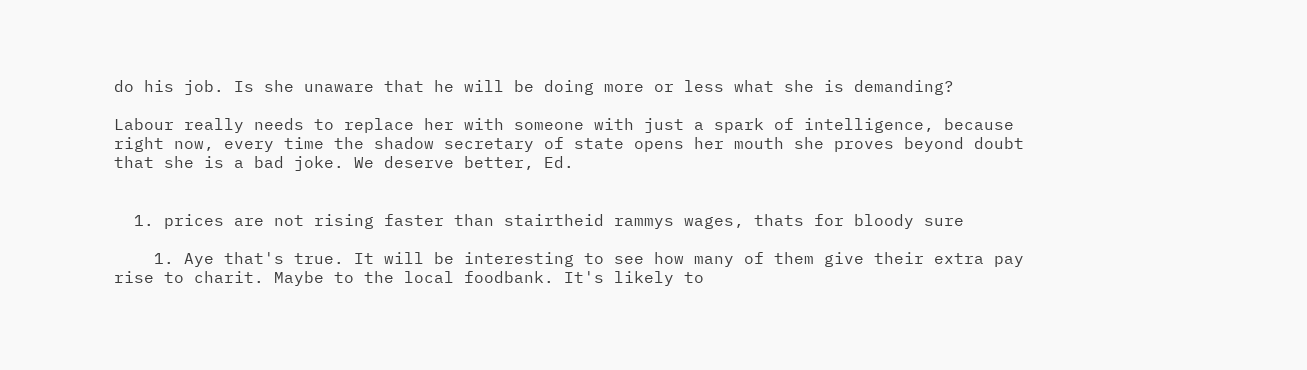do his job. Is she unaware that he will be doing more or less what she is demanding?

Labour really needs to replace her with someone with just a spark of intelligence, because right now, every time the shadow secretary of state opens her mouth she proves beyond doubt that she is a bad joke. We deserve better, Ed.


  1. prices are not rising faster than stairtheid rammys wages, thats for bloody sure

    1. Aye that's true. It will be interesting to see how many of them give their extra pay rise to charit. Maybe to the local foodbank. It's likely to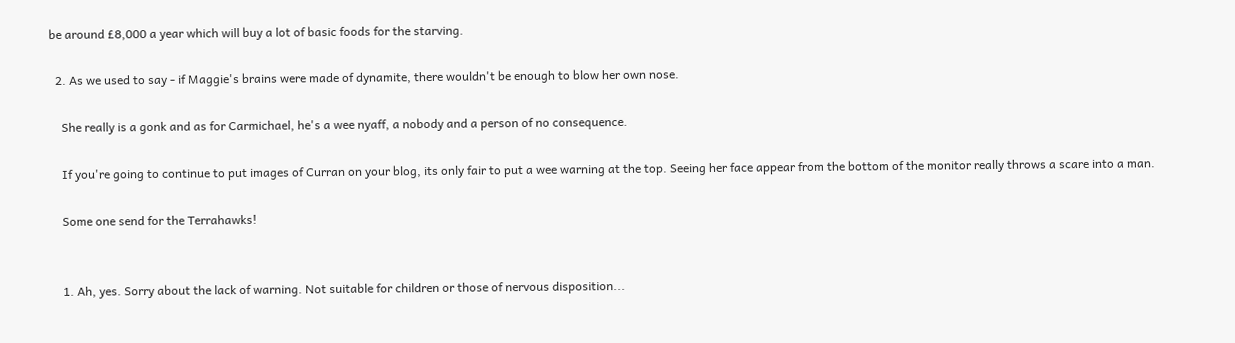be around £8,000 a year which will buy a lot of basic foods for the starving.

  2. As we used to say - if Maggie's brains were made of dynamite, there wouldn't be enough to blow her own nose.

    She really is a gonk and as for Carmichael, he's a wee nyaff, a nobody and a person of no consequence.

    If you're going to continue to put images of Curran on your blog, its only fair to put a wee warning at the top. Seeing her face appear from the bottom of the monitor really throws a scare into a man.

    Some one send for the Terrahawks!


    1. Ah, yes. Sorry about the lack of warning. Not suitable for children or those of nervous disposition...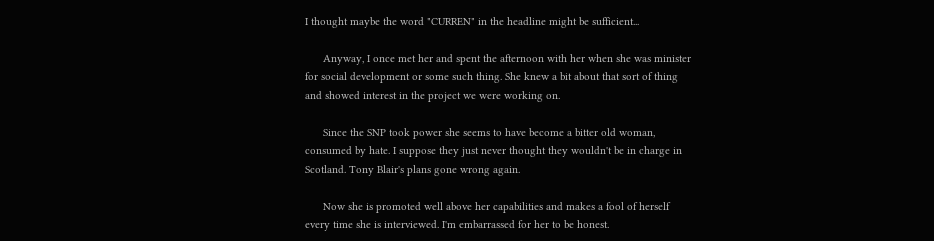I thought maybe the word "CURREN" in the headline might be sufficient...

      Anyway, I once met her and spent the afternoon with her when she was minister for social development or some such thing. She knew a bit about that sort of thing and showed interest in the project we were working on.

      Since the SNP took power she seems to have become a bitter old woman, consumed by hate. I suppose they just never thought they wouldn't be in charge in Scotland. Tony Blair's plans gone wrong again.

      Now she is promoted well above her capabilities and makes a fool of herself every time she is interviewed. I'm embarrassed for her to be honest.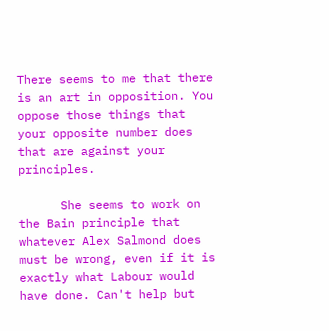There seems to me that there is an art in opposition. You oppose those things that your opposite number does that are against your principles.

      She seems to work on the Bain principle that whatever Alex Salmond does must be wrong, even if it is exactly what Labour would have done. Can't help but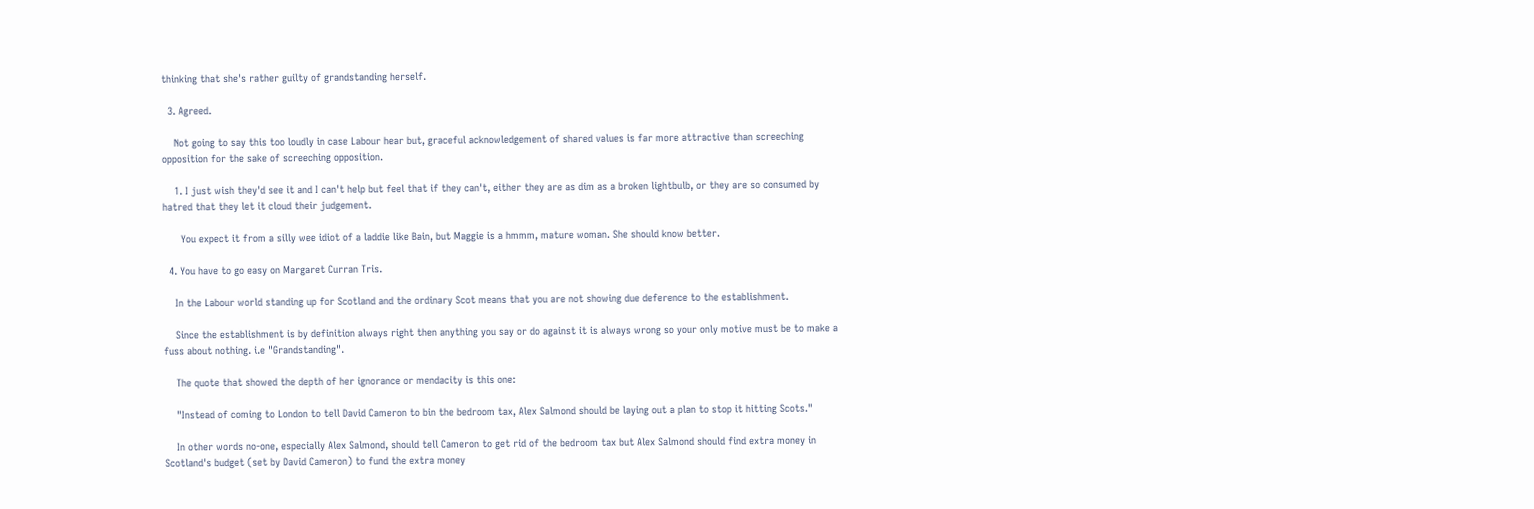thinking that she's rather guilty of grandstanding herself.

  3. Agreed.

    Not going to say this too loudly in case Labour hear but, graceful acknowledgement of shared values is far more attractive than screeching opposition for the sake of screeching opposition.

    1. I just wish they'd see it and I can't help but feel that if they can't, either they are as dim as a broken lightbulb, or they are so consumed by hatred that they let it cloud their judgement.

      You expect it from a silly wee idiot of a laddie like Bain, but Maggie is a hmmm, mature woman. She should know better.

  4. You have to go easy on Margaret Curran Tris.

    In the Labour world standing up for Scotland and the ordinary Scot means that you are not showing due deference to the establishment.

    Since the establishment is by definition always right then anything you say or do against it is always wrong so your only motive must be to make a fuss about nothing. i.e "Grandstanding".

    The quote that showed the depth of her ignorance or mendacity is this one:

    "Instead of coming to London to tell David Cameron to bin the bedroom tax, Alex Salmond should be laying out a plan to stop it hitting Scots."

    In other words no-one, especially Alex Salmond, should tell Cameron to get rid of the bedroom tax but Alex Salmond should find extra money in Scotland's budget (set by David Cameron) to fund the extra money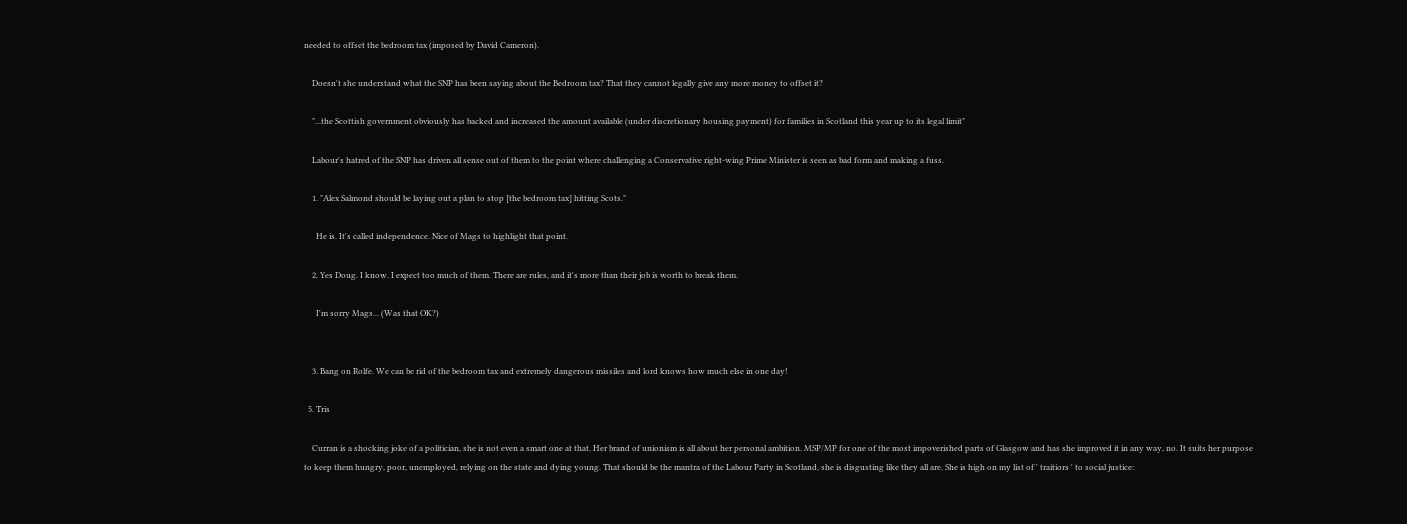needed to offset the bedroom tax (imposed by David Cameron).

    Doesn't she understand what the SNP has been saying about the Bedroom tax? That they cannot legally give any more money to offset it?

    "...the Scottish government obviously has backed and increased the amount available (under discretionary housing payment) for families in Scotland this year up to its legal limit"

    Labour's hatred of the SNP has driven all sense out of them to the point where challenging a Conservative right-wing Prime Minister is seen as bad form and making a fuss.

    1. "Alex Salmond should be laying out a plan to stop [the bedroom tax] hitting Scots."

      He is. It's called independence. Nice of Mags to highlight that point.

    2. Yes Doug. I know. I expect too much of them. There are rules, and it's more than their job is worth to break them.

      I'm sorry Mags... (Was that OK?)


    3. Bang on Rolfe. We can be rid of the bedroom tax and extremely dangerous missiles and lord knows how much else in one day!

  5. Tris

    Curran is a shocking joke of a politician, she is not even a smart one at that. Her brand of unionism is all about her personal ambition. MSP/MP for one of the most impoverished parts of Glasgow and has she improved it in any way, no. It suits her purpose to keep them hungry, poor, unemployed, relying on the state and dying young. That should be the mantra of the Labour Party in Scotland, she is disgusting like they all are. She is high on my list of ' traitiors ' to social justice: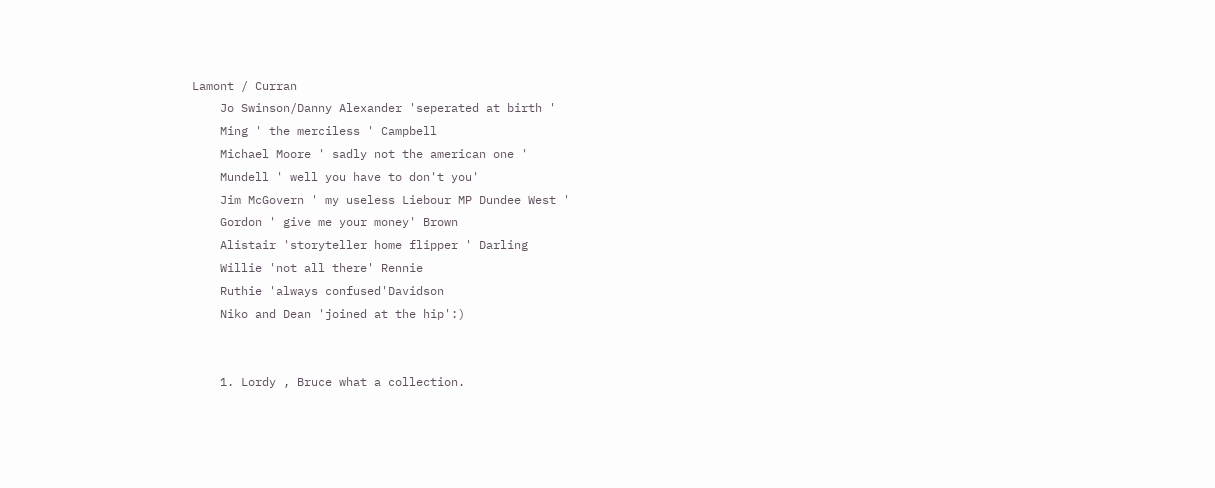Lamont / Curran
    Jo Swinson/Danny Alexander 'seperated at birth '
    Ming ' the merciless ' Campbell
    Michael Moore ' sadly not the american one '
    Mundell ' well you have to don't you'
    Jim McGovern ' my useless Liebour MP Dundee West '
    Gordon ' give me your money' Brown
    Alistair 'storyteller home flipper ' Darling
    Willie 'not all there' Rennie
    Ruthie 'always confused'Davidson
    Niko and Dean 'joined at the hip':)


    1. Lordy , Bruce what a collection.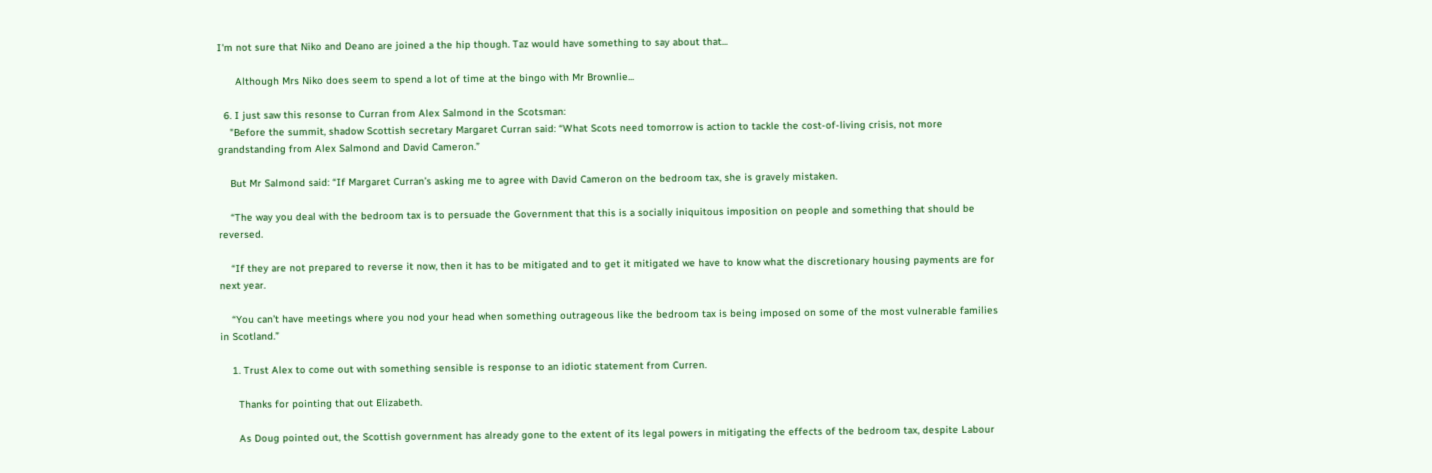I'm not sure that Niko and Deano are joined a the hip though. Taz would have something to say about that...

      Although Mrs Niko does seem to spend a lot of time at the bingo with Mr Brownlie...

  6. I just saw this resonse to Curran from Alex Salmond in the Scotsman:
    "Before the summit, shadow Scottish secretary Margaret Curran said: “What Scots need tomorrow is action to tackle the cost-of-living crisis, not more grandstanding from Alex Salmond and David Cameron.”

    But Mr Salmond said: “If Margaret Curran’s asking me to agree with David Cameron on the bedroom tax, she is gravely mistaken.

    “The way you deal with the bedroom tax is to persuade the Government that this is a socially iniquitous imposition on people and something that should be reversed.

    “If they are not prepared to reverse it now, then it has to be mitigated and to get it mitigated we have to know what the discretionary housing payments are for next year.

    “You can’t have meetings where you nod your head when something outrageous like the bedroom tax is being imposed on some of the most vulnerable families in Scotland.”

    1. Trust Alex to come out with something sensible is response to an idiotic statement from Curren.

      Thanks for pointing that out Elizabeth.

      As Doug pointed out, the Scottish government has already gone to the extent of its legal powers in mitigating the effects of the bedroom tax, despite Labour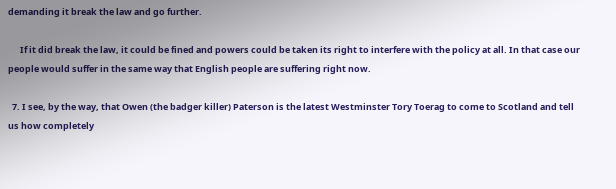demanding it break the law and go further.

      If it did break the law, it could be fined and powers could be taken its right to interfere with the policy at all. In that case our people would suffer in the same way that English people are suffering right now.

  7. I see, by the way, that Owen (the badger killer) Paterson is the latest Westminster Tory Toerag to come to Scotland and tell us how completely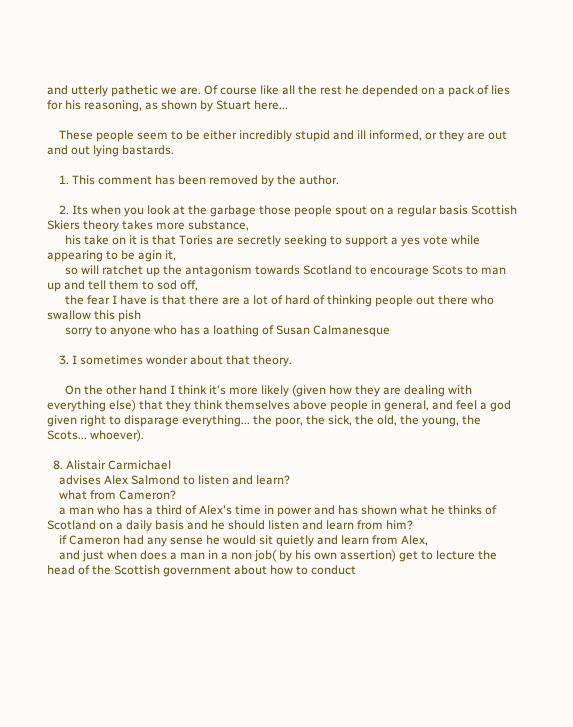and utterly pathetic we are. Of course like all the rest he depended on a pack of lies for his reasoning, as shown by Stuart here...

    These people seem to be either incredibly stupid and ill informed, or they are out and out lying bastards.

    1. This comment has been removed by the author.

    2. Its when you look at the garbage those people spout on a regular basis Scottish Skiers theory takes more substance,
      his take on it is that Tories are secretly seeking to support a yes vote while appearing to be agin it,
      so will ratchet up the antagonism towards Scotland to encourage Scots to man up and tell them to sod off,
      the fear I have is that there are a lot of hard of thinking people out there who swallow this pish
      sorry to anyone who has a loathing of Susan Calmanesque

    3. I sometimes wonder about that theory.

      On the other hand I think it's more likely (given how they are dealing with everything else) that they think themselves above people in general, and feel a god given right to disparage everything... the poor, the sick, the old, the young, the Scots... whoever).

  8. Alistair Carmichael
    advises Alex Salmond to listen and learn?
    what from Cameron?
    a man who has a third of Alex's time in power and has shown what he thinks of Scotland on a daily basis and he should listen and learn from him?
    if Cameron had any sense he would sit quietly and learn from Alex,
    and just when does a man in a non job( by his own assertion) get to lecture the head of the Scottish government about how to conduct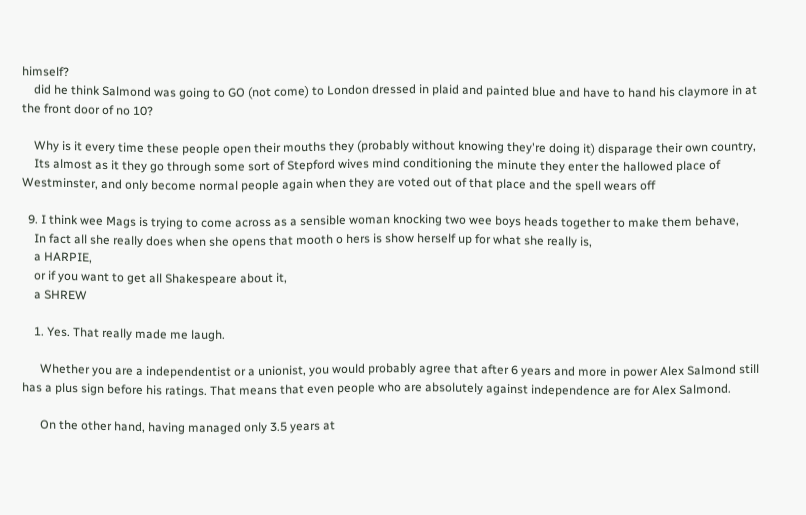himself?
    did he think Salmond was going to GO (not come) to London dressed in plaid and painted blue and have to hand his claymore in at the front door of no 10?

    Why is it every time these people open their mouths they (probably without knowing they're doing it) disparage their own country,
    Its almost as it they go through some sort of Stepford wives mind conditioning the minute they enter the hallowed place of Westminster, and only become normal people again when they are voted out of that place and the spell wears off

  9. I think wee Mags is trying to come across as a sensible woman knocking two wee boys heads together to make them behave,
    In fact all she really does when she opens that mooth o hers is show herself up for what she really is,
    a HARPIE,
    or if you want to get all Shakespeare about it,
    a SHREW

    1. Yes. That really made me laugh.

      Whether you are a independentist or a unionist, you would probably agree that after 6 years and more in power Alex Salmond still has a plus sign before his ratings. That means that even people who are absolutely against independence are for Alex Salmond.

      On the other hand, having managed only 3.5 years at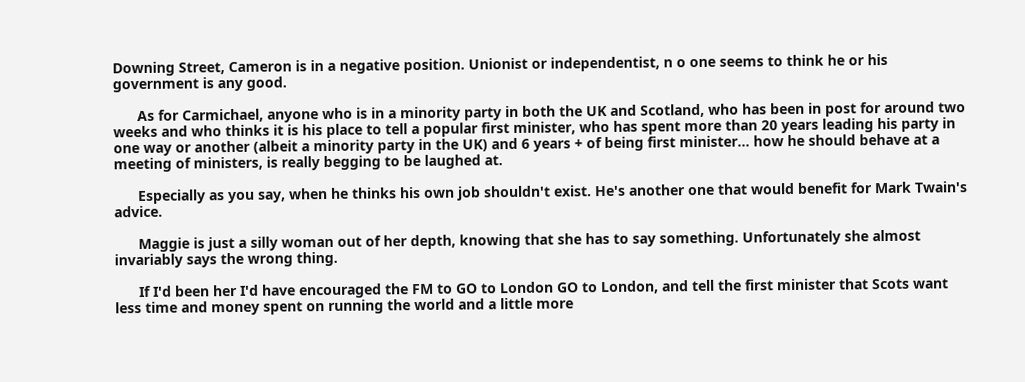Downing Street, Cameron is in a negative position. Unionist or independentist, n o one seems to think he or his government is any good.

      As for Carmichael, anyone who is in a minority party in both the UK and Scotland, who has been in post for around two weeks and who thinks it is his place to tell a popular first minister, who has spent more than 20 years leading his party in one way or another (albeit a minority party in the UK) and 6 years + of being first minister... how he should behave at a meeting of ministers, is really begging to be laughed at.

      Especially as you say, when he thinks his own job shouldn't exist. He's another one that would benefit for Mark Twain's advice.

      Maggie is just a silly woman out of her depth, knowing that she has to say something. Unfortunately she almost invariably says the wrong thing.

      If I'd been her I'd have encouraged the FM to GO to London GO to London, and tell the first minister that Scots want less time and money spent on running the world and a little more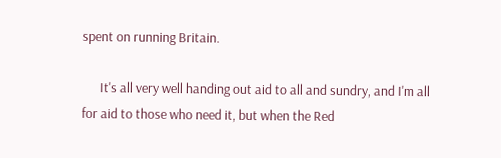spent on running Britain.

      It's all very well handing out aid to all and sundry, and I'm all for aid to those who need it, but when the Red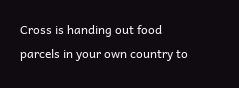Cross is handing out food parcels in your own country to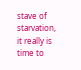stave of starvation, it really is time to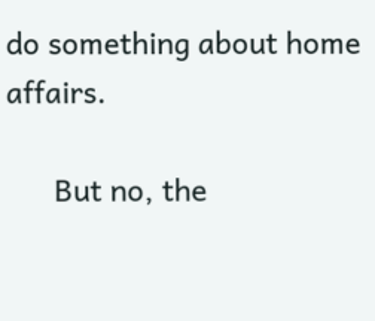do something about home affairs.

      But no, the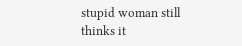stupid woman still thinks it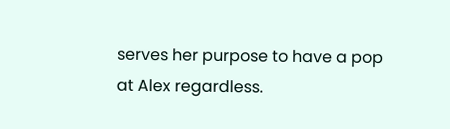serves her purpose to have a pop at Alex regardless.